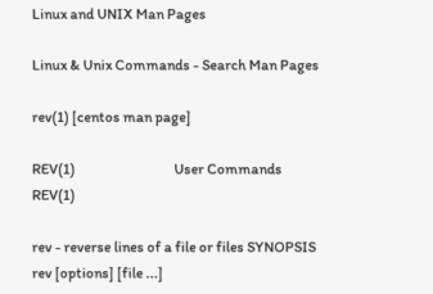Linux and UNIX Man Pages

Linux & Unix Commands - Search Man Pages

rev(1) [centos man page]

REV(1)                                 User Commands                                REV(1)

rev - reverse lines of a file or files SYNOPSIS
rev [options] [file ...]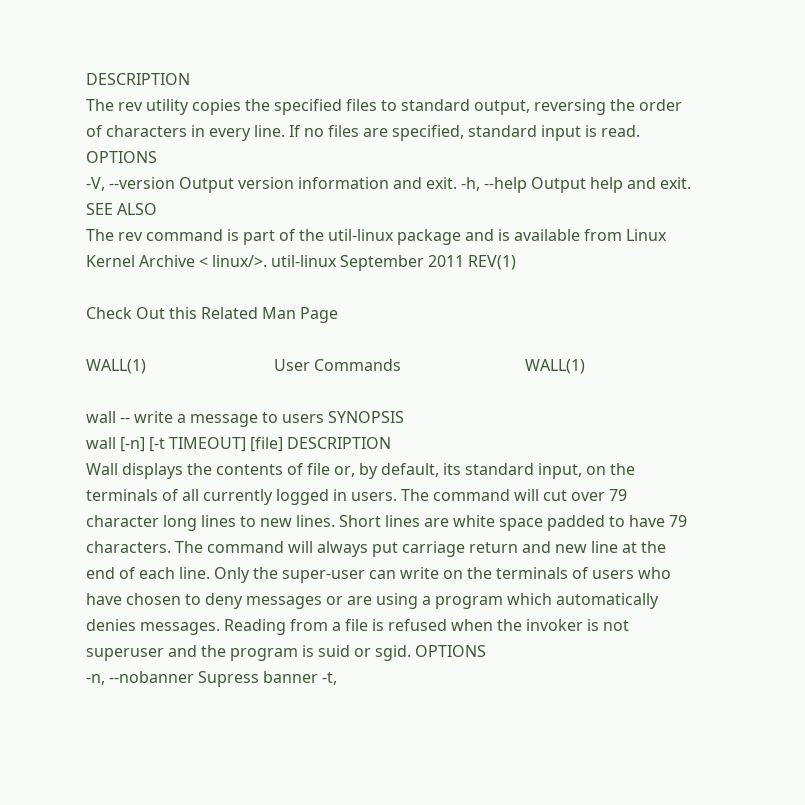DESCRIPTION
The rev utility copies the specified files to standard output, reversing the order of characters in every line. If no files are specified, standard input is read. OPTIONS
-V, --version Output version information and exit. -h, --help Output help and exit. SEE ALSO
The rev command is part of the util-linux package and is available from Linux Kernel Archive < linux/>. util-linux September 2011 REV(1)

Check Out this Related Man Page

WALL(1)                                User Commands                               WALL(1)

wall -- write a message to users SYNOPSIS
wall [-n] [-t TIMEOUT] [file] DESCRIPTION
Wall displays the contents of file or, by default, its standard input, on the terminals of all currently logged in users. The command will cut over 79 character long lines to new lines. Short lines are white space padded to have 79 characters. The command will always put carriage return and new line at the end of each line. Only the super-user can write on the terminals of users who have chosen to deny messages or are using a program which automatically denies messages. Reading from a file is refused when the invoker is not superuser and the program is suid or sgid. OPTIONS
-n, --nobanner Supress banner -t,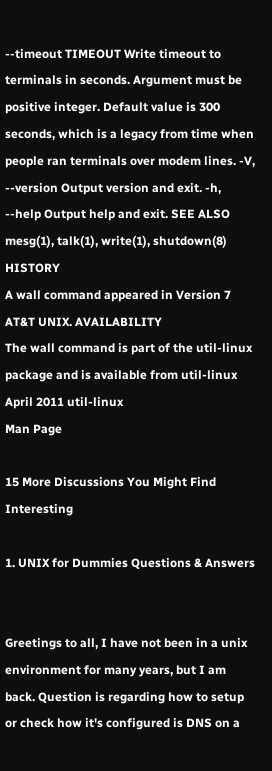--timeout TIMEOUT Write timeout to terminals in seconds. Argument must be positive integer. Default value is 300 seconds, which is a legacy from time when people ran terminals over modem lines. -V, --version Output version and exit. -h, --help Output help and exit. SEE ALSO
mesg(1), talk(1), write(1), shutdown(8) HISTORY
A wall command appeared in Version 7 AT&T UNIX. AVAILABILITY
The wall command is part of the util-linux package and is available from util-linux April 2011 util-linux
Man Page

15 More Discussions You Might Find Interesting

1. UNIX for Dummies Questions & Answers


Greetings to all, I have not been in a unix environment for many years, but I am back. Question is regarding how to setup or check how it's configured is DNS on a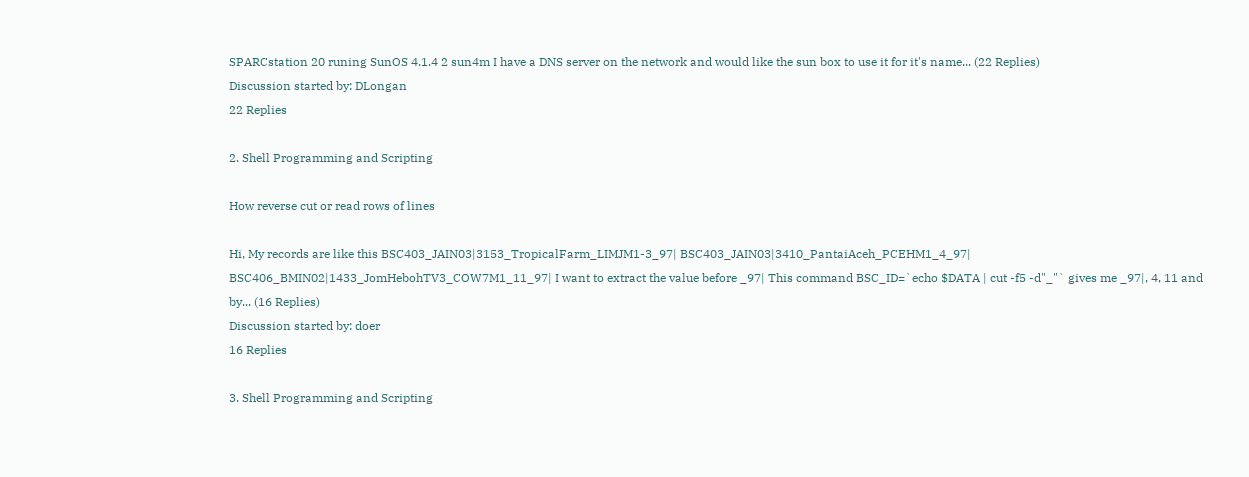SPARCstation 20 runing SunOS 4.1.4 2 sun4m I have a DNS server on the network and would like the sun box to use it for it's name... (22 Replies)
Discussion started by: DLongan
22 Replies

2. Shell Programming and Scripting

How reverse cut or read rows of lines

Hi, My records are like this BSC403_JAIN03|3153_TropicalFarm_LIMJM1-3_97| BSC403_JAIN03|3410_PantaiAceh_PCEHM1_4_97| BSC406_BMIN02|1433_JomHebohTV3_COW7M1_11_97| I want to extract the value before _97| This command BSC_ID=`echo $DATA | cut -f5 -d"_"` gives me _97|, 4, 11 and by... (16 Replies)
Discussion started by: doer
16 Replies

3. Shell Programming and Scripting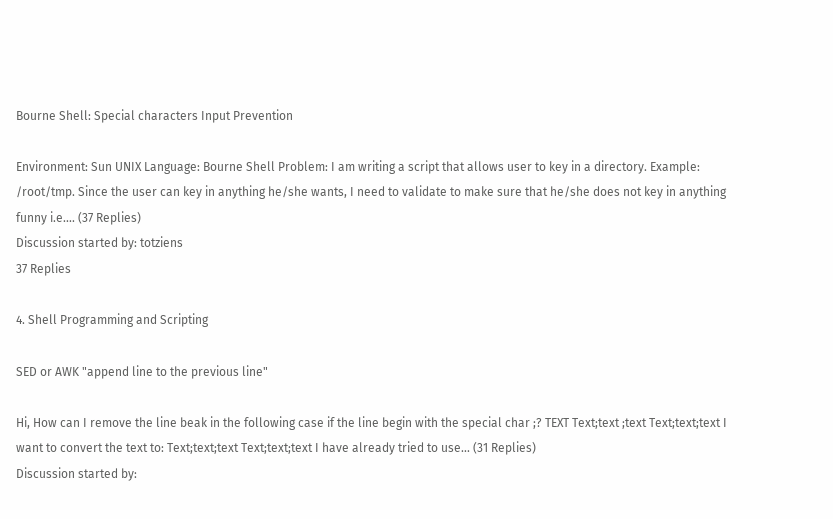Bourne Shell: Special characters Input Prevention

Environment: Sun UNIX Language: Bourne Shell Problem: I am writing a script that allows user to key in a directory. Example: /root/tmp. Since the user can key in anything he/she wants, I need to validate to make sure that he/she does not key in anything funny i.e.... (37 Replies)
Discussion started by: totziens
37 Replies

4. Shell Programming and Scripting

SED or AWK "append line to the previous line"

Hi, How can I remove the line beak in the following case if the line begin with the special char ;? TEXT Text;text ;text Text;text;text I want to convert the text to: Text;text;text Text;text;text I have already tried to use... (31 Replies)
Discussion started by: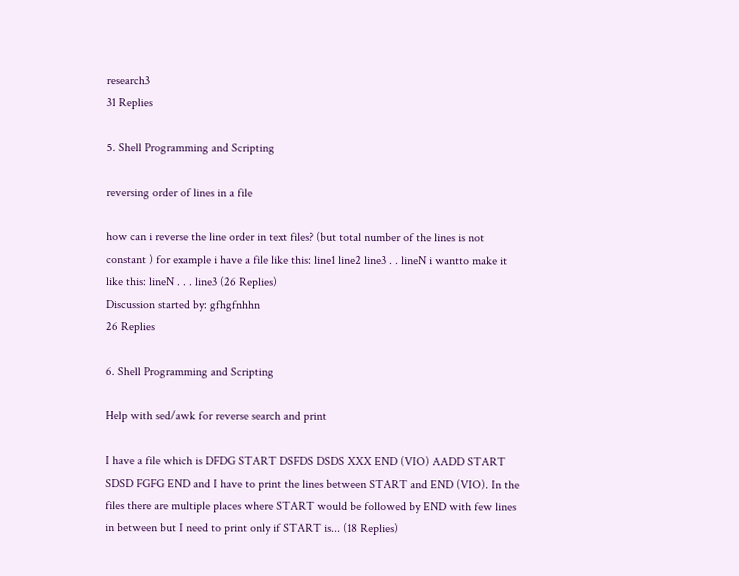research3
31 Replies

5. Shell Programming and Scripting

reversing order of lines in a file

how can i reverse the line order in text files? (but total number of the lines is not constant ) for example i have a file like this: line1 line2 line3 . . lineN i wantto make it like this: lineN . . . line3 (26 Replies)
Discussion started by: gfhgfnhhn
26 Replies

6. Shell Programming and Scripting

Help with sed/awk for reverse search and print

I have a file which is DFDG START DSFDS DSDS XXX END (VIO) AADD START SDSD FGFG END and I have to print the lines between START and END (VIO). In the files there are multiple places where START would be followed by END with few lines in between but I need to print only if START is... (18 Replies)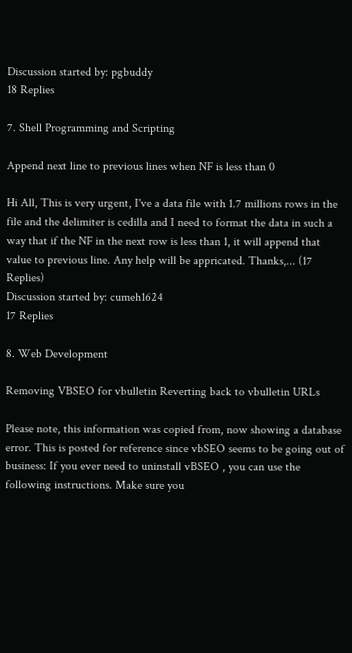Discussion started by: pgbuddy
18 Replies

7. Shell Programming and Scripting

Append next line to previous lines when NF is less than 0

Hi All, This is very urgent, I've a data file with 1.7 millions rows in the file and the delimiter is cedilla and I need to format the data in such a way that if the NF in the next row is less than 1, it will append that value to previous line. Any help will be appricated. Thanks,... (17 Replies)
Discussion started by: cumeh1624
17 Replies

8. Web Development

Removing VBSEO for vbulletin Reverting back to vbulletin URLs

Please note, this information was copied from, now showing a database error. This is posted for reference since vbSEO seems to be going out of business: If you ever need to uninstall vBSEO , you can use the following instructions. Make sure you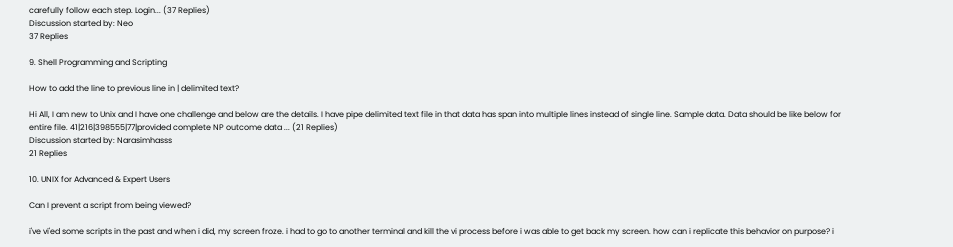carefully follow each step. Login... (37 Replies)
Discussion started by: Neo
37 Replies

9. Shell Programming and Scripting

How to add the line to previous line in | delimited text?

Hi All, I am new to Unix and I have one challenge and below are the details. I have pipe delimited text file in that data has span into multiple lines instead of single line. Sample data. Data should be like below for entire file. 41|216|398555|77|provided complete NP outcome data ... (21 Replies)
Discussion started by: Narasimhasss
21 Replies

10. UNIX for Advanced & Expert Users

Can I prevent a script from being viewed?

i've vi'ed some scripts in the past and when i did, my screen froze. i had to go to another terminal and kill the vi process before i was able to get back my screen. how can i replicate this behavior on purpose? i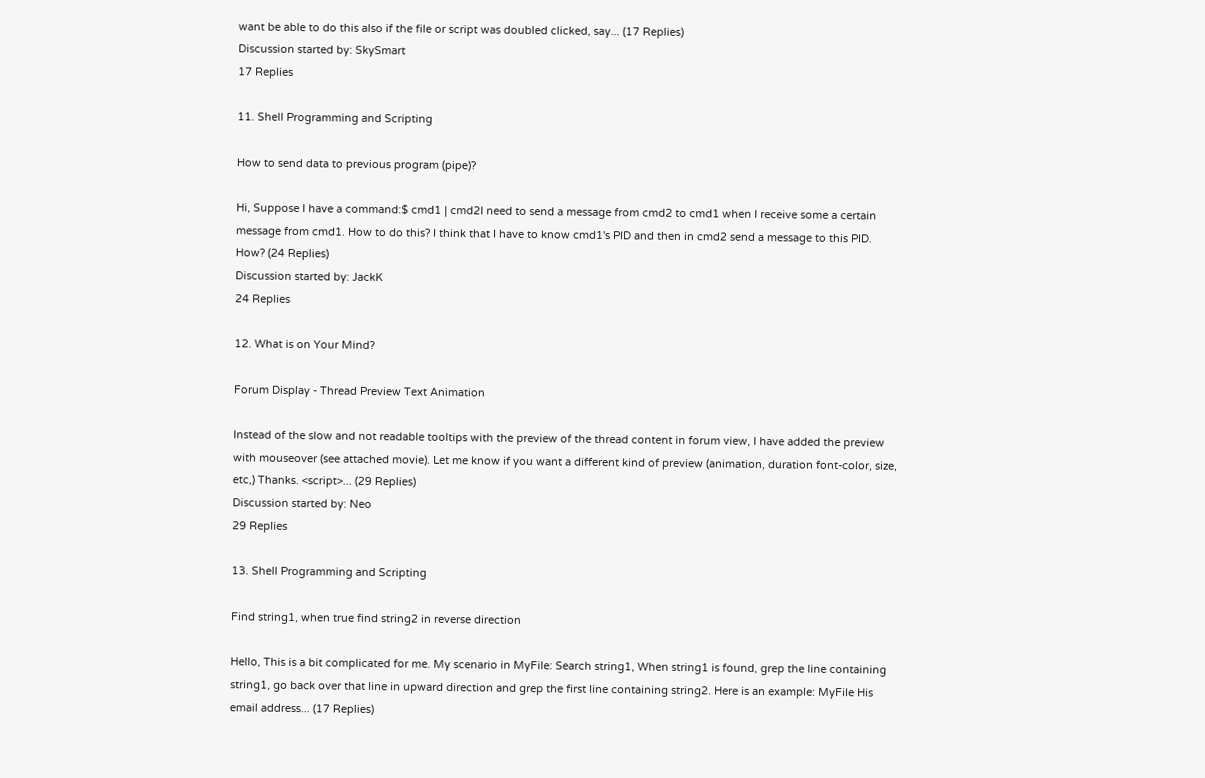want be able to do this also if the file or script was doubled clicked, say... (17 Replies)
Discussion started by: SkySmart
17 Replies

11. Shell Programming and Scripting

How to send data to previous program (pipe)?

Hi, Suppose I have a command:$ cmd1 | cmd2I need to send a message from cmd2 to cmd1 when I receive some a certain message from cmd1. How to do this? I think that I have to know cmd1's PID and then in cmd2 send a message to this PID. How? (24 Replies)
Discussion started by: JackK
24 Replies

12. What is on Your Mind?

Forum Display - Thread Preview Text Animation

Instead of the slow and not readable tooltips with the preview of the thread content in forum view, I have added the preview with mouseover (see attached movie). Let me know if you want a different kind of preview (animation, duration font-color, size, etc,) Thanks. <script>... (29 Replies)
Discussion started by: Neo
29 Replies

13. Shell Programming and Scripting

Find string1, when true find string2 in reverse direction

Hello, This is a bit complicated for me. My scenario in MyFile: Search string1, When string1 is found, grep the line containing string1, go back over that line in upward direction and grep the first line containing string2. Here is an example: MyFile His email address... (17 Replies)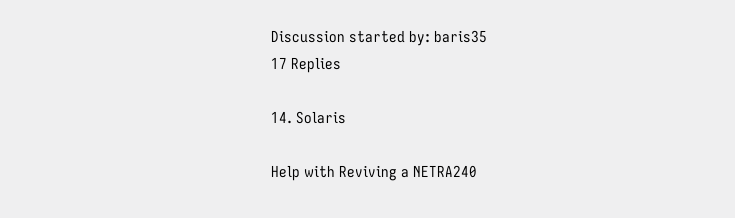Discussion started by: baris35
17 Replies

14. Solaris

Help with Reviving a NETRA240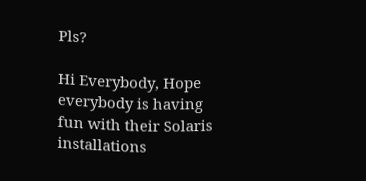Pls?

Hi Everybody, Hope everybody is having fun with their Solaris installations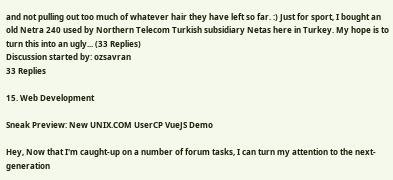and not pulling out too much of whatever hair they have left so far. :) Just for sport, I bought an old Netra 240 used by Northern Telecom Turkish subsidiary Netas here in Turkey. My hope is to turn this into an ugly... (33 Replies)
Discussion started by: ozsavran
33 Replies

15. Web Development

Sneak Preview: New UNIX.COM UserCP VueJS Demo

Hey, Now that I'm caught-up on a number of forum tasks, I can turn my attention to the next-generation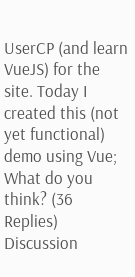UserCP (and learn VueJS) for the site. Today I created this (not yet functional) demo using Vue; What do you think? (36 Replies)
Discussion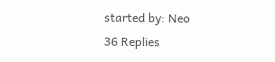started by: Neo
36 Replies